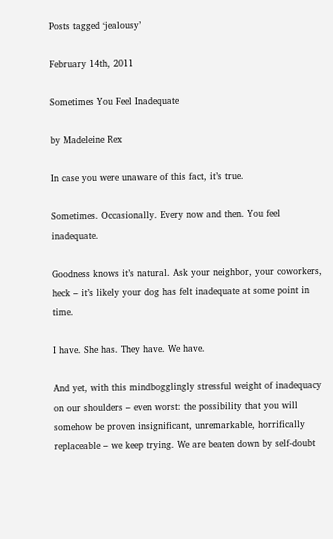Posts tagged ‘jealousy’

February 14th, 2011

Sometimes You Feel Inadequate

by Madeleine Rex

In case you were unaware of this fact, it’s true.

Sometimes. Occasionally. Every now and then. You feel inadequate.

Goodness knows it’s natural. Ask your neighbor, your coworkers, heck – it’s likely your dog has felt inadequate at some point in time.

I have. She has. They have. We have.

And yet, with this mindbogglingly stressful weight of inadequacy on our shoulders – even worst: the possibility that you will somehow be proven insignificant, unremarkable, horrifically replaceable – we keep trying. We are beaten down by self-doubt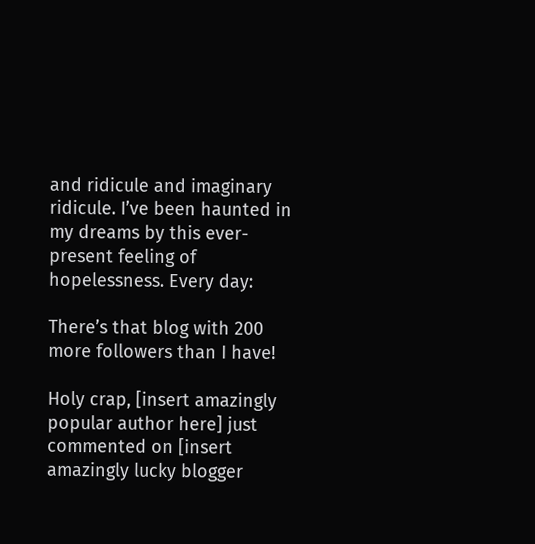and ridicule and imaginary ridicule. I’ve been haunted in my dreams by this ever-present feeling of hopelessness. Every day:

There’s that blog with 200 more followers than I have!

Holy crap, [insert amazingly popular author here] just commented on [insert amazingly lucky blogger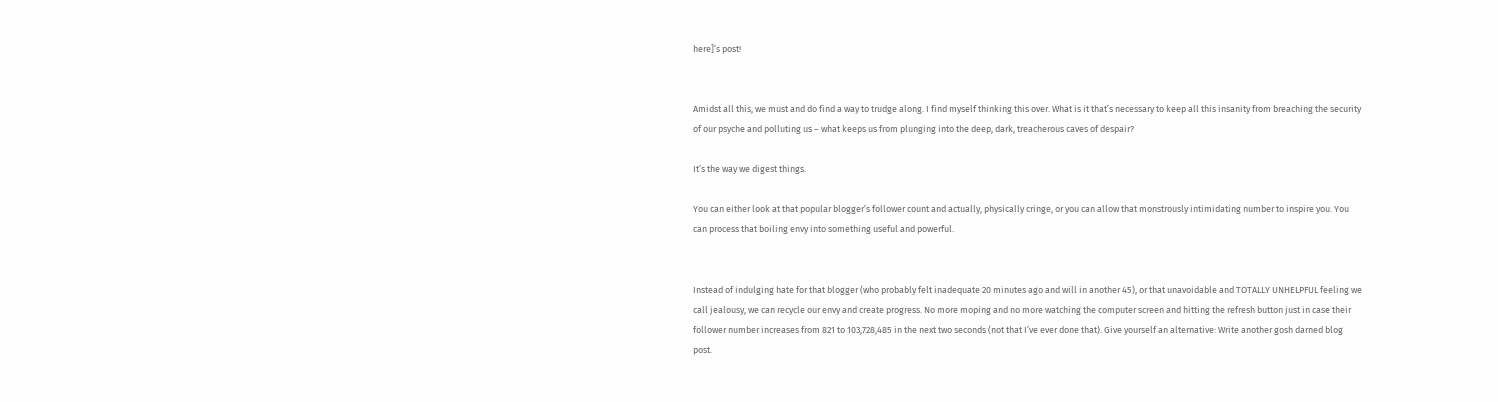here]’s post!


Amidst all this, we must and do find a way to trudge along. I find myself thinking this over. What is it that’s necessary to keep all this insanity from breaching the security of our psyche and polluting us – what keeps us from plunging into the deep, dark, treacherous caves of despair?

It’s the way we digest things.

You can either look at that popular blogger’s follower count and actually, physically cringe, or you can allow that monstrously intimidating number to inspire you. You can process that boiling envy into something useful and powerful.


Instead of indulging hate for that blogger (who probably felt inadequate 20 minutes ago and will in another 45), or that unavoidable and TOTALLY UNHELPFUL feeling we call jealousy, we can recycle our envy and create progress. No more moping and no more watching the computer screen and hitting the refresh button just in case their follower number increases from 821 to 103,728,485 in the next two seconds (not that I’ve ever done that). Give yourself an alternative: Write another gosh darned blog post.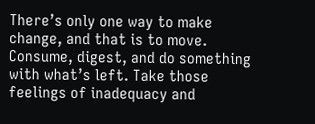There’s only one way to make change, and that is to move. Consume, digest, and do something with what’s left. Take those feelings of inadequacy and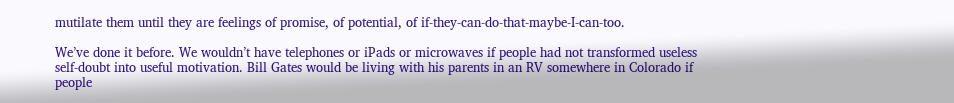mutilate them until they are feelings of promise, of potential, of if-they-can-do-that-maybe-I-can-too.

We’ve done it before. We wouldn’t have telephones or iPads or microwaves if people had not transformed useless self-doubt into useful motivation. Bill Gates would be living with his parents in an RV somewhere in Colorado if people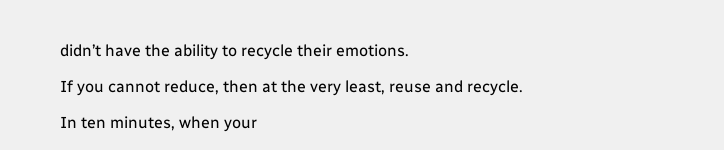didn’t have the ability to recycle their emotions.

If you cannot reduce, then at the very least, reuse and recycle.

In ten minutes, when your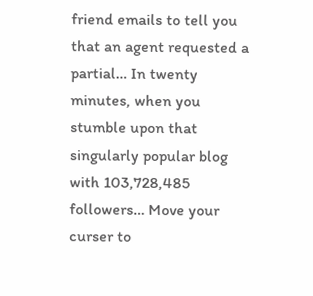friend emails to tell you that an agent requested a partial… In twenty minutes, when you stumble upon that singularly popular blog with 103,728,485 followers… Move your curser to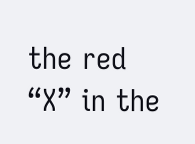the red “X” in the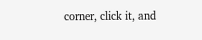corner, click it, and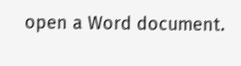open a Word document.